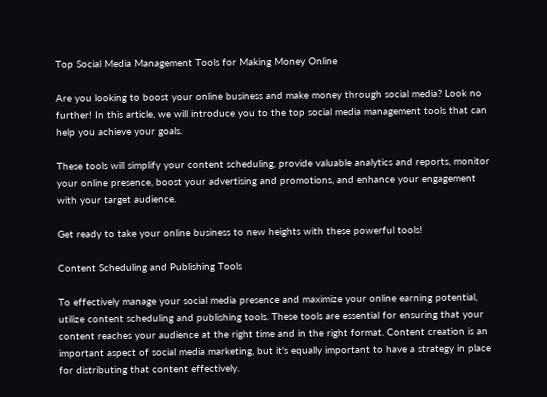Top Social Media Management Tools for Making Money Online

Are you looking to boost your online business and make money through social media? Look no further! In this article, we will introduce you to the top social media management tools that can help you achieve your goals.

These tools will simplify your content scheduling, provide valuable analytics and reports, monitor your online presence, boost your advertising and promotions, and enhance your engagement with your target audience.

Get ready to take your online business to new heights with these powerful tools!

Content Scheduling and Publishing Tools

To effectively manage your social media presence and maximize your online earning potential, utilize content scheduling and publishing tools. These tools are essential for ensuring that your content reaches your audience at the right time and in the right format. Content creation is an important aspect of social media marketing, but it's equally important to have a strategy in place for distributing that content effectively.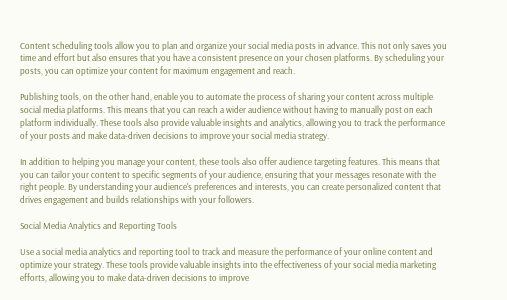Content scheduling tools allow you to plan and organize your social media posts in advance. This not only saves you time and effort but also ensures that you have a consistent presence on your chosen platforms. By scheduling your posts, you can optimize your content for maximum engagement and reach.

Publishing tools, on the other hand, enable you to automate the process of sharing your content across multiple social media platforms. This means that you can reach a wider audience without having to manually post on each platform individually. These tools also provide valuable insights and analytics, allowing you to track the performance of your posts and make data-driven decisions to improve your social media strategy.

In addition to helping you manage your content, these tools also offer audience targeting features. This means that you can tailor your content to specific segments of your audience, ensuring that your messages resonate with the right people. By understanding your audience's preferences and interests, you can create personalized content that drives engagement and builds relationships with your followers.

Social Media Analytics and Reporting Tools

Use a social media analytics and reporting tool to track and measure the performance of your online content and optimize your strategy. These tools provide valuable insights into the effectiveness of your social media marketing efforts, allowing you to make data-driven decisions to improve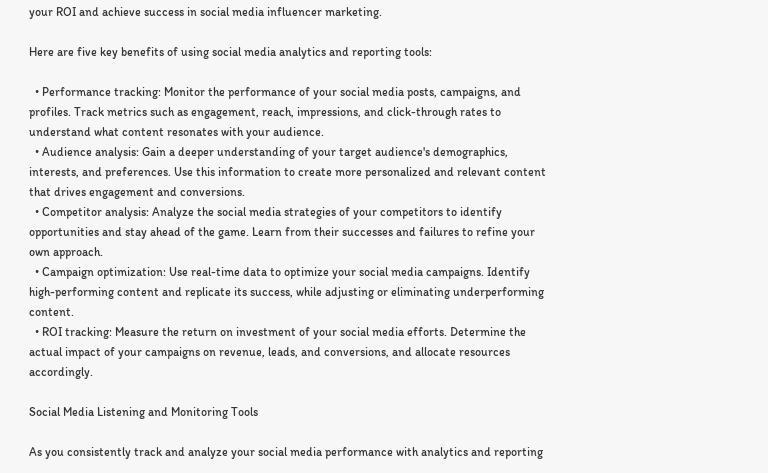your ROI and achieve success in social media influencer marketing.

Here are five key benefits of using social media analytics and reporting tools:

  • Performance tracking: Monitor the performance of your social media posts, campaigns, and profiles. Track metrics such as engagement, reach, impressions, and click-through rates to understand what content resonates with your audience.
  • Audience analysis: Gain a deeper understanding of your target audience's demographics, interests, and preferences. Use this information to create more personalized and relevant content that drives engagement and conversions.
  • Competitor analysis: Analyze the social media strategies of your competitors to identify opportunities and stay ahead of the game. Learn from their successes and failures to refine your own approach.
  • Campaign optimization: Use real-time data to optimize your social media campaigns. Identify high-performing content and replicate its success, while adjusting or eliminating underperforming content.
  • ROI tracking: Measure the return on investment of your social media efforts. Determine the actual impact of your campaigns on revenue, leads, and conversions, and allocate resources accordingly.

Social Media Listening and Monitoring Tools

As you consistently track and analyze your social media performance with analytics and reporting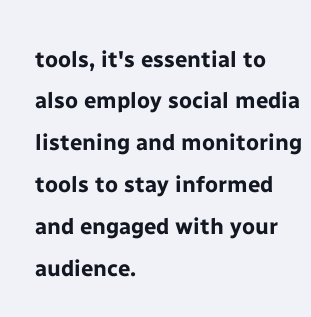tools, it's essential to also employ social media listening and monitoring tools to stay informed and engaged with your audience.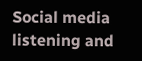Social media listening and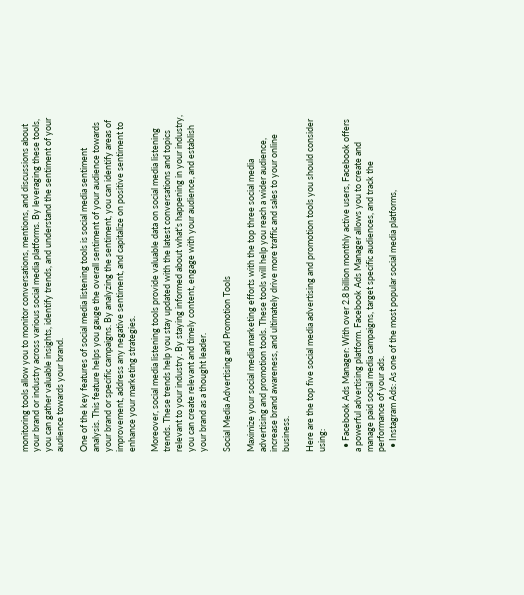monitoring tools allow you to monitor conversations, mentions, and discussions about your brand or industry across various social media platforms. By leveraging these tools, you can gather valuable insights, identify trends, and understand the sentiment of your audience towards your brand.

One of the key features of social media listening tools is social media sentiment analysis. This feature helps you gauge the overall sentiment of your audience towards your brand or specific campaigns. By analyzing the sentiment, you can identify areas of improvement, address any negative sentiment, and capitalize on positive sentiment to enhance your marketing strategies.

Moreover, social media listening tools provide valuable data on social media listening trends. These trends help you stay updated with the latest conversations and topics relevant to your industry. By staying informed about what's happening in your industry, you can create relevant and timely content, engage with your audience, and establish your brand as a thought leader.

Social Media Advertising and Promotion Tools

Maximize your social media marketing efforts with the top three social media advertising and promotion tools. These tools will help you reach a wider audience, increase brand awareness, and ultimately drive more traffic and sales to your online business.

Here are the top five social media advertising and promotion tools you should consider using:

  • Facebook Ads Manager: With over 2.8 billion monthly active users, Facebook offers a powerful advertising platform. Facebook Ads Manager allows you to create and manage paid social media campaigns, target specific audiences, and track the performance of your ads.
  • Instagram Ads: As one of the most popular social media platforms,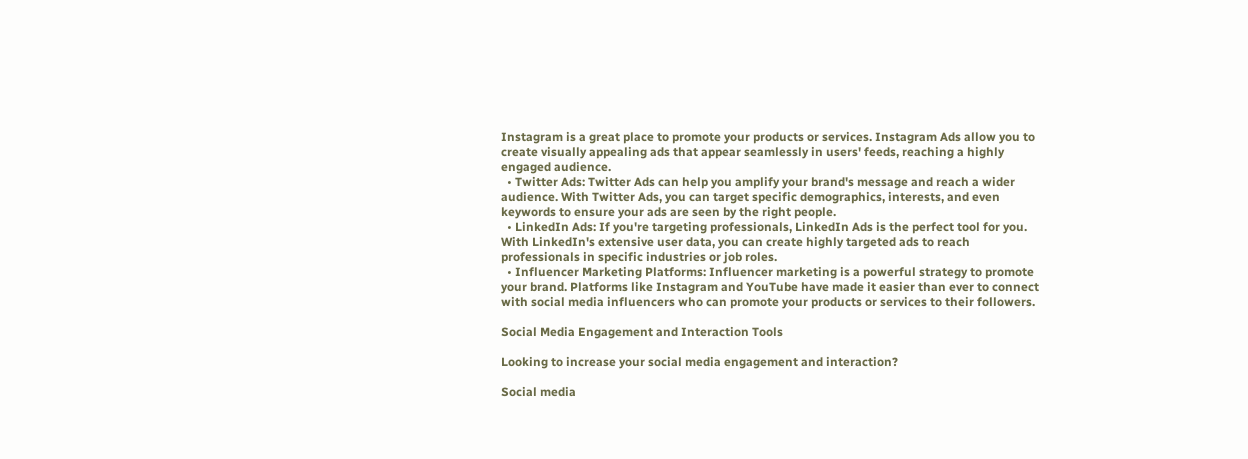Instagram is a great place to promote your products or services. Instagram Ads allow you to create visually appealing ads that appear seamlessly in users' feeds, reaching a highly engaged audience.
  • Twitter Ads: Twitter Ads can help you amplify your brand's message and reach a wider audience. With Twitter Ads, you can target specific demographics, interests, and even keywords to ensure your ads are seen by the right people.
  • LinkedIn Ads: If you're targeting professionals, LinkedIn Ads is the perfect tool for you. With LinkedIn's extensive user data, you can create highly targeted ads to reach professionals in specific industries or job roles.
  • Influencer Marketing Platforms: Influencer marketing is a powerful strategy to promote your brand. Platforms like Instagram and YouTube have made it easier than ever to connect with social media influencers who can promote your products or services to their followers.

Social Media Engagement and Interaction Tools

Looking to increase your social media engagement and interaction?

Social media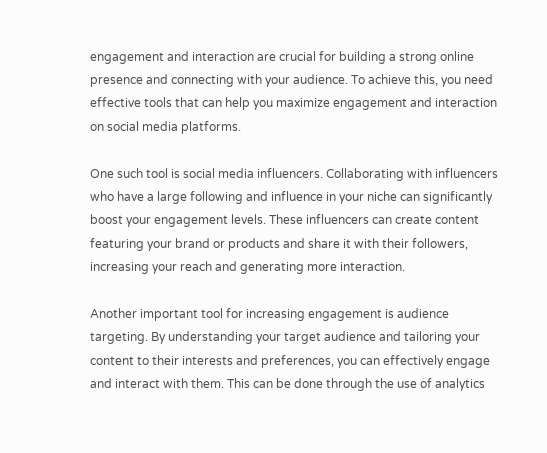engagement and interaction are crucial for building a strong online presence and connecting with your audience. To achieve this, you need effective tools that can help you maximize engagement and interaction on social media platforms.

One such tool is social media influencers. Collaborating with influencers who have a large following and influence in your niche can significantly boost your engagement levels. These influencers can create content featuring your brand or products and share it with their followers, increasing your reach and generating more interaction.

Another important tool for increasing engagement is audience targeting. By understanding your target audience and tailoring your content to their interests and preferences, you can effectively engage and interact with them. This can be done through the use of analytics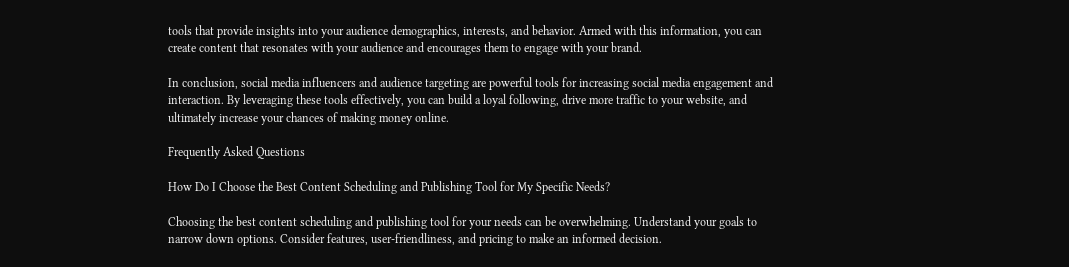tools that provide insights into your audience demographics, interests, and behavior. Armed with this information, you can create content that resonates with your audience and encourages them to engage with your brand.

In conclusion, social media influencers and audience targeting are powerful tools for increasing social media engagement and interaction. By leveraging these tools effectively, you can build a loyal following, drive more traffic to your website, and ultimately increase your chances of making money online.

Frequently Asked Questions

How Do I Choose the Best Content Scheduling and Publishing Tool for My Specific Needs?

Choosing the best content scheduling and publishing tool for your needs can be overwhelming. Understand your goals to narrow down options. Consider features, user-friendliness, and pricing to make an informed decision.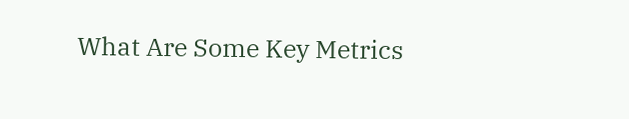What Are Some Key Metrics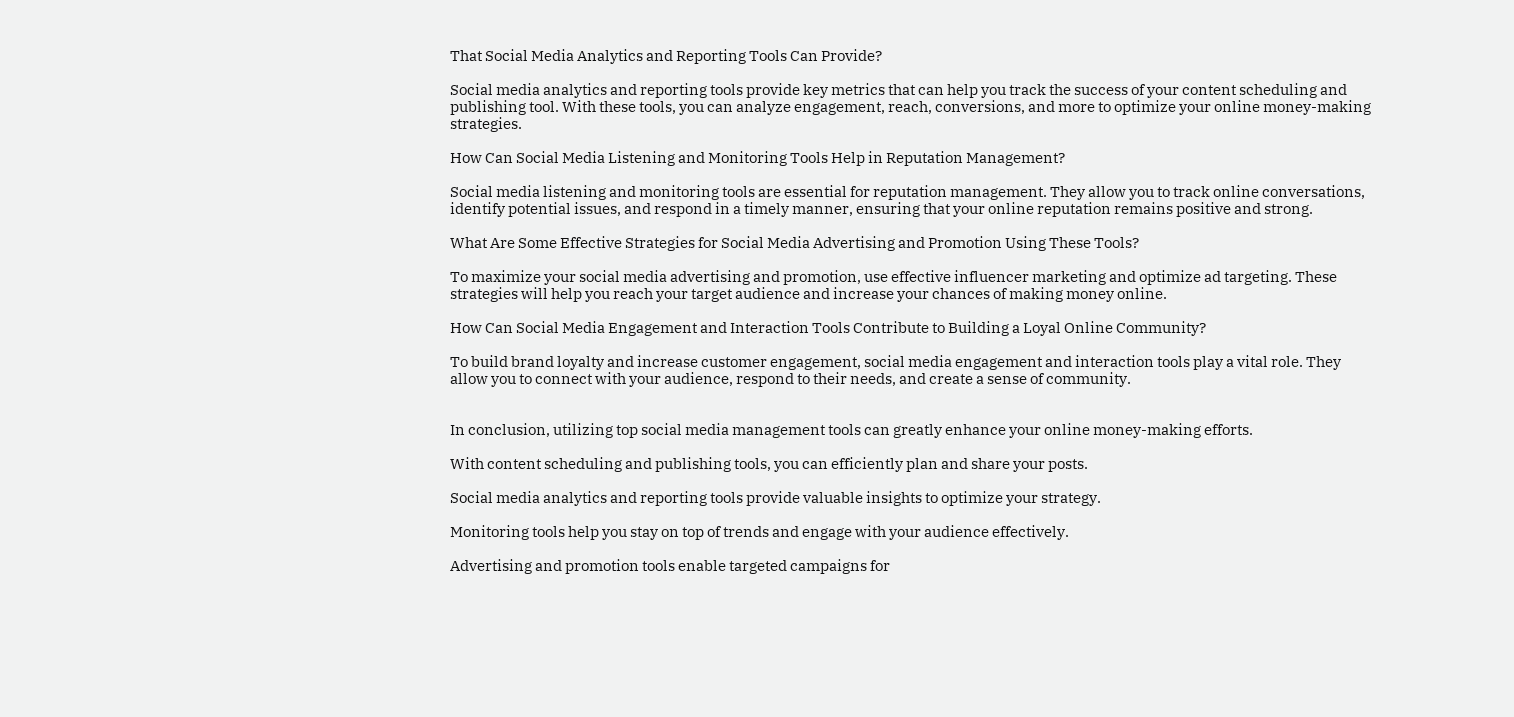That Social Media Analytics and Reporting Tools Can Provide?

Social media analytics and reporting tools provide key metrics that can help you track the success of your content scheduling and publishing tool. With these tools, you can analyze engagement, reach, conversions, and more to optimize your online money-making strategies.

How Can Social Media Listening and Monitoring Tools Help in Reputation Management?

Social media listening and monitoring tools are essential for reputation management. They allow you to track online conversations, identify potential issues, and respond in a timely manner, ensuring that your online reputation remains positive and strong.

What Are Some Effective Strategies for Social Media Advertising and Promotion Using These Tools?

To maximize your social media advertising and promotion, use effective influencer marketing and optimize ad targeting. These strategies will help you reach your target audience and increase your chances of making money online.

How Can Social Media Engagement and Interaction Tools Contribute to Building a Loyal Online Community?

To build brand loyalty and increase customer engagement, social media engagement and interaction tools play a vital role. They allow you to connect with your audience, respond to their needs, and create a sense of community.


In conclusion, utilizing top social media management tools can greatly enhance your online money-making efforts.

With content scheduling and publishing tools, you can efficiently plan and share your posts.

Social media analytics and reporting tools provide valuable insights to optimize your strategy.

Monitoring tools help you stay on top of trends and engage with your audience effectively.

Advertising and promotion tools enable targeted campaigns for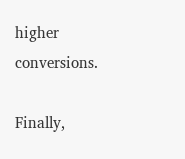higher conversions.

Finally,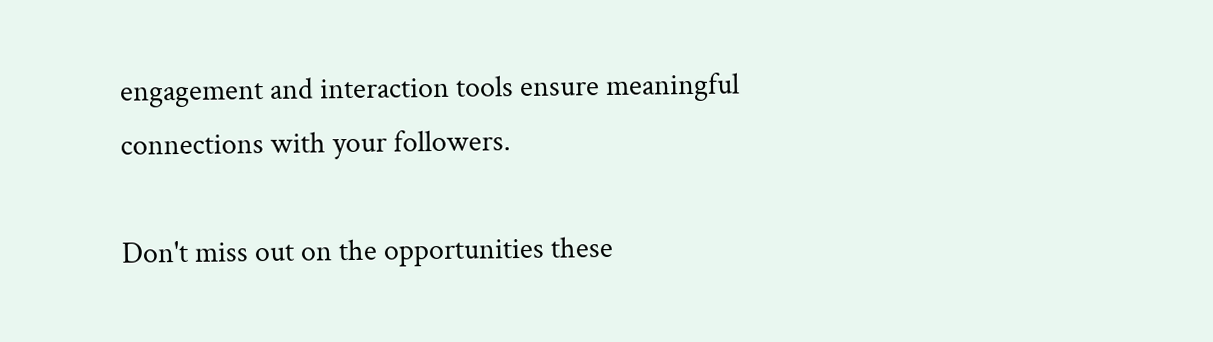engagement and interaction tools ensure meaningful connections with your followers.

Don't miss out on the opportunities these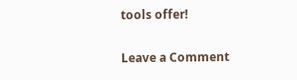tools offer!

Leave a Comment